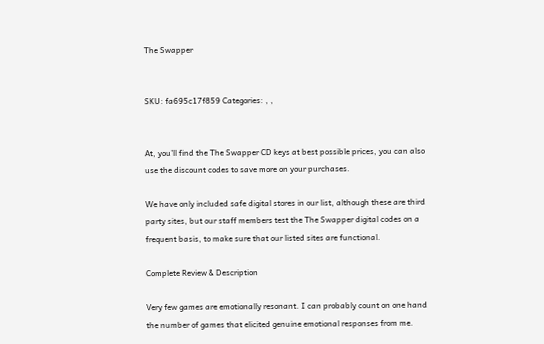The Swapper


SKU: fa695c17f859 Categories: , ,


At, you’ll find the The Swapper CD keys at best possible prices, you can also use the discount codes to save more on your purchases.

We have only included safe digital stores in our list, although these are third party sites, but our staff members test the The Swapper digital codes on a frequent basis, to make sure that our listed sites are functional.

Complete Review & Description

Very few games are emotionally resonant. I can probably count on one hand the number of games that elicited genuine emotional responses from me.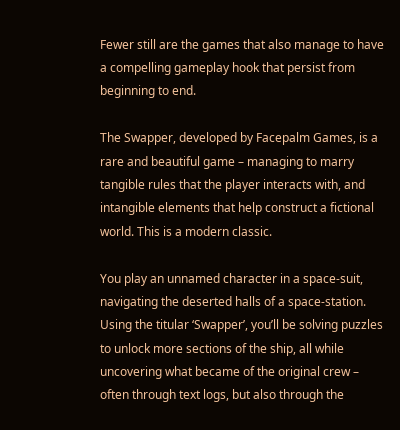Fewer still are the games that also manage to have a compelling gameplay hook that persist from beginning to end.

The Swapper, developed by Facepalm Games, is a rare and beautiful game – managing to marry tangible rules that the player interacts with, and intangible elements that help construct a fictional world. This is a modern classic.

You play an unnamed character in a space-suit, navigating the deserted halls of a space-station. Using the titular ‘Swapper’, you’ll be solving puzzles to unlock more sections of the ship, all while uncovering what became of the original crew – often through text logs, but also through the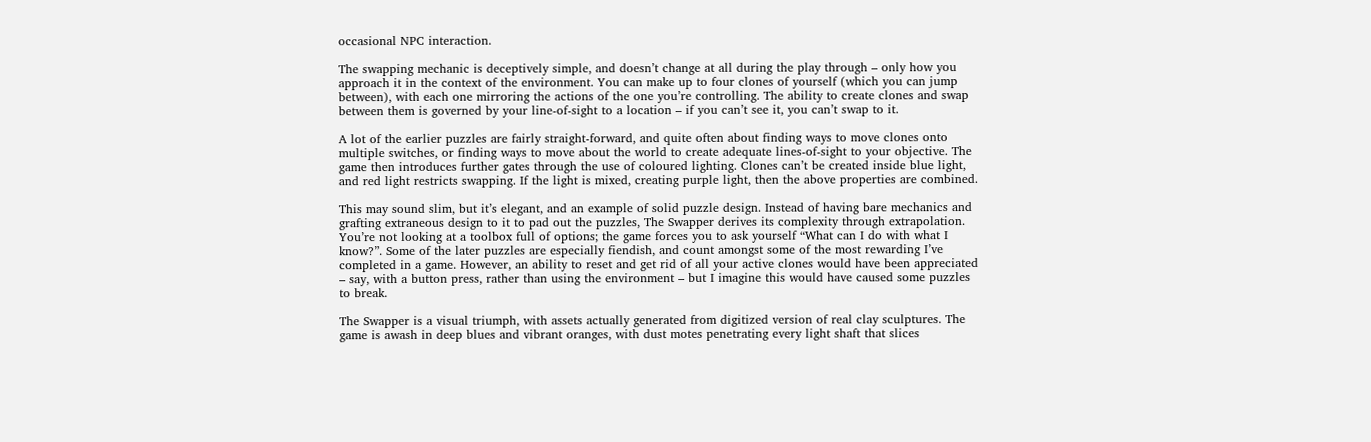occasional NPC interaction.

The swapping mechanic is deceptively simple, and doesn’t change at all during the play through – only how you approach it in the context of the environment. You can make up to four clones of yourself (which you can jump between), with each one mirroring the actions of the one you’re controlling. The ability to create clones and swap between them is governed by your line-of-sight to a location – if you can’t see it, you can’t swap to it.

A lot of the earlier puzzles are fairly straight-forward, and quite often about finding ways to move clones onto multiple switches, or finding ways to move about the world to create adequate lines-of-sight to your objective. The game then introduces further gates through the use of coloured lighting. Clones can’t be created inside blue light, and red light restricts swapping. If the light is mixed, creating purple light, then the above properties are combined.

This may sound slim, but it’s elegant, and an example of solid puzzle design. Instead of having bare mechanics and grafting extraneous design to it to pad out the puzzles, The Swapper derives its complexity through extrapolation. You’re not looking at a toolbox full of options; the game forces you to ask yourself “What can I do with what I know?”. Some of the later puzzles are especially fiendish, and count amongst some of the most rewarding I’ve completed in a game. However, an ability to reset and get rid of all your active clones would have been appreciated – say, with a button press, rather than using the environment – but I imagine this would have caused some puzzles to break.

The Swapper is a visual triumph, with assets actually generated from digitized version of real clay sculptures. The game is awash in deep blues and vibrant oranges, with dust motes penetrating every light shaft that slices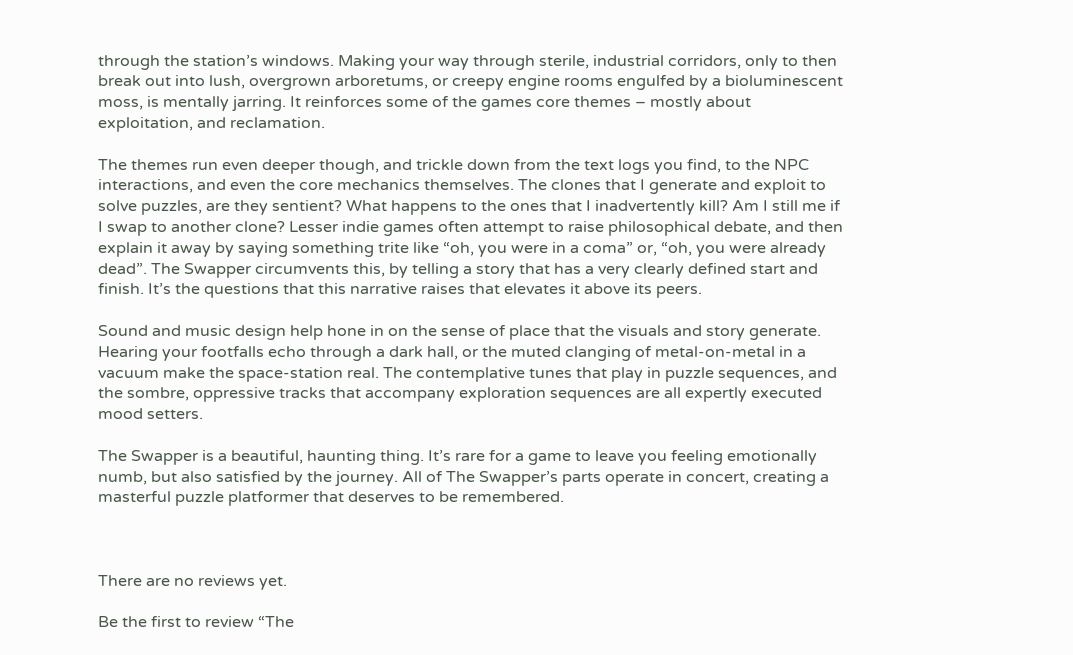through the station’s windows. Making your way through sterile, industrial corridors, only to then break out into lush, overgrown arboretums, or creepy engine rooms engulfed by a bioluminescent moss, is mentally jarring. It reinforces some of the games core themes – mostly about exploitation, and reclamation.

The themes run even deeper though, and trickle down from the text logs you find, to the NPC interactions, and even the core mechanics themselves. The clones that I generate and exploit to solve puzzles, are they sentient? What happens to the ones that I inadvertently kill? Am I still me if I swap to another clone? Lesser indie games often attempt to raise philosophical debate, and then explain it away by saying something trite like “oh, you were in a coma” or, “oh, you were already dead”. The Swapper circumvents this, by telling a story that has a very clearly defined start and finish. It’s the questions that this narrative raises that elevates it above its peers.

Sound and music design help hone in on the sense of place that the visuals and story generate. Hearing your footfalls echo through a dark hall, or the muted clanging of metal-on-metal in a vacuum make the space-station real. The contemplative tunes that play in puzzle sequences, and the sombre, oppressive tracks that accompany exploration sequences are all expertly executed mood setters.

The Swapper is a beautiful, haunting thing. It’s rare for a game to leave you feeling emotionally numb, but also satisfied by the journey. All of The Swapper’s parts operate in concert, creating a masterful puzzle platformer that deserves to be remembered.



There are no reviews yet.

Be the first to review “The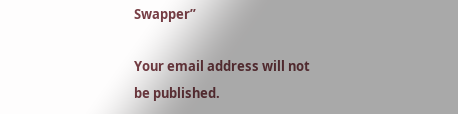Swapper”

Your email address will not be published.